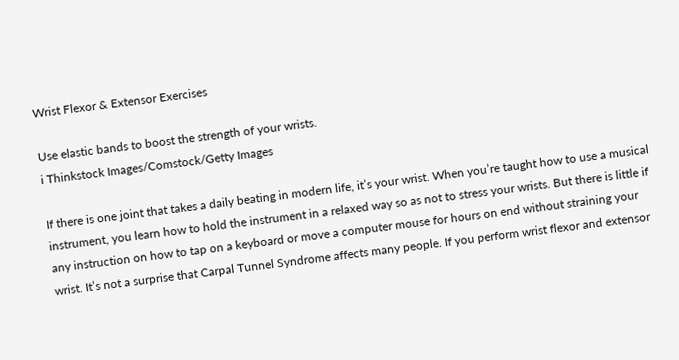Wrist Flexor & Extensor Exercises

Use elastic bands to boost the strength of your wrists.
i Thinkstock Images/Comstock/Getty Images

If there is one joint that takes a daily beating in modern life, it’s your wrist. When you’re taught how to use a musical instrument, you learn how to hold the instrument in a relaxed way so as not to stress your wrists. But there is little if any instruction on how to tap on a keyboard or move a computer mouse for hours on end without straining your wrist. It’s not a surprise that Carpal Tunnel Syndrome affects many people. If you perform wrist flexor and extensor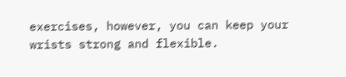exercises, however, you can keep your wrists strong and flexible.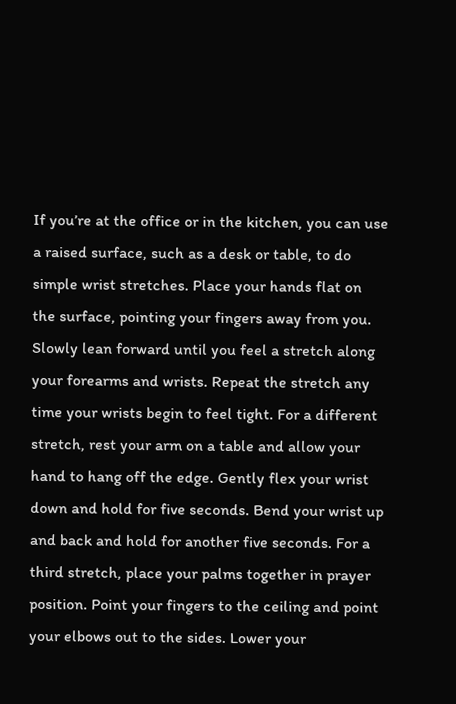If you’re at the office or in the kitchen, you can use a raised surface, such as a desk or table, to do simple wrist stretches. Place your hands flat on the surface, pointing your fingers away from you. Slowly lean forward until you feel a stretch along your forearms and wrists. Repeat the stretch any time your wrists begin to feel tight. For a different stretch, rest your arm on a table and allow your hand to hang off the edge. Gently flex your wrist down and hold for five seconds. Bend your wrist up and back and hold for another five seconds. For a third stretch, place your palms together in prayer position. Point your fingers to the ceiling and point your elbows out to the sides. Lower your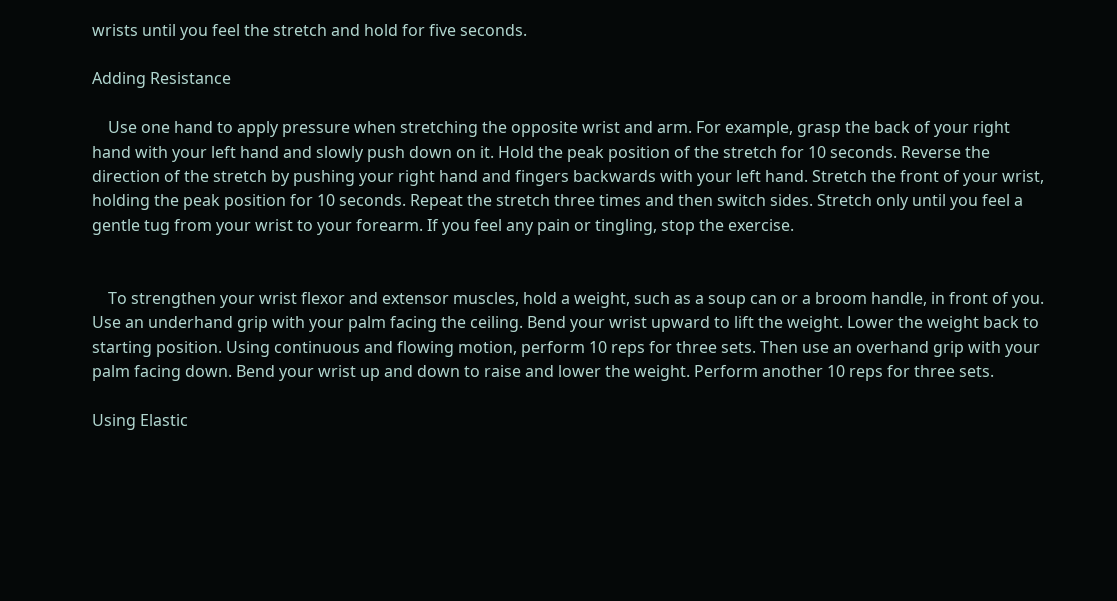wrists until you feel the stretch and hold for five seconds.

Adding Resistance

    Use one hand to apply pressure when stretching the opposite wrist and arm. For example, grasp the back of your right hand with your left hand and slowly push down on it. Hold the peak position of the stretch for 10 seconds. Reverse the direction of the stretch by pushing your right hand and fingers backwards with your left hand. Stretch the front of your wrist, holding the peak position for 10 seconds. Repeat the stretch three times and then switch sides. Stretch only until you feel a gentle tug from your wrist to your forearm. If you feel any pain or tingling, stop the exercise.


    To strengthen your wrist flexor and extensor muscles, hold a weight, such as a soup can or a broom handle, in front of you. Use an underhand grip with your palm facing the ceiling. Bend your wrist upward to lift the weight. Lower the weight back to starting position. Using continuous and flowing motion, perform 10 reps for three sets. Then use an overhand grip with your palm facing down. Bend your wrist up and down to raise and lower the weight. Perform another 10 reps for three sets.

Using Elastic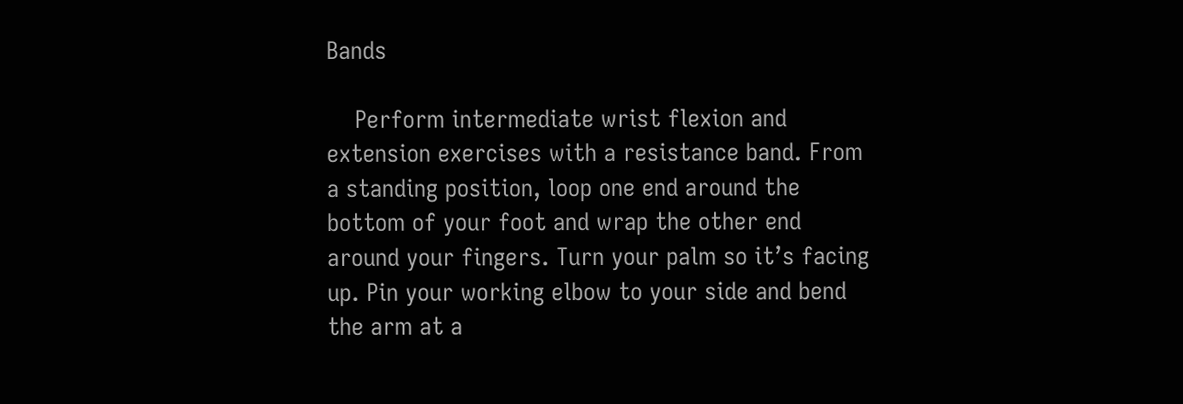Bands

    Perform intermediate wrist flexion and extension exercises with a resistance band. From a standing position, loop one end around the bottom of your foot and wrap the other end around your fingers. Turn your palm so it’s facing up. Pin your working elbow to your side and bend the arm at a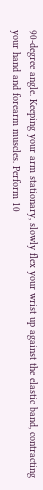90-degree angle. Keeping your arm stationary, slowly flex your wrist up against the elastic band, contracting your hand and forearm muscles. Perform 10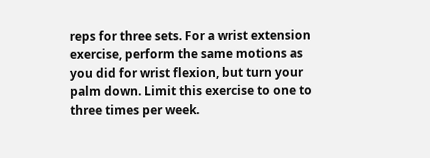reps for three sets. For a wrist extension exercise, perform the same motions as you did for wrist flexion, but turn your palm down. Limit this exercise to one to three times per week.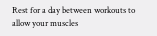Rest for a day between workouts to allow your muscles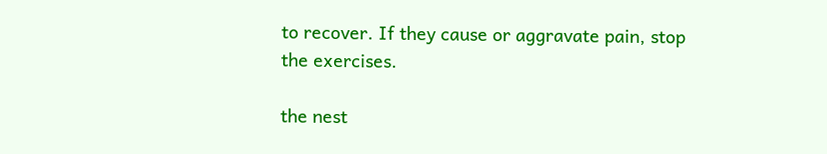to recover. If they cause or aggravate pain, stop the exercises.

the nest